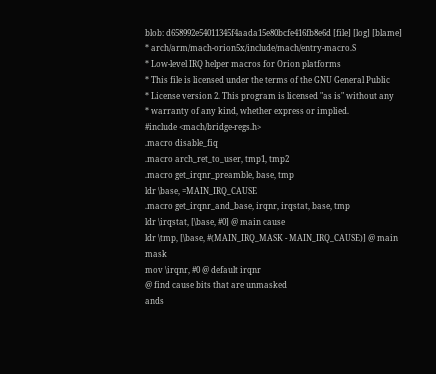blob: d658992e54011345f4aada15e80bcfe416fb8e6d [file] [log] [blame]
* arch/arm/mach-orion5x/include/mach/entry-macro.S
* Low-level IRQ helper macros for Orion platforms
* This file is licensed under the terms of the GNU General Public
* License version 2. This program is licensed "as is" without any
* warranty of any kind, whether express or implied.
#include <mach/bridge-regs.h>
.macro disable_fiq
.macro arch_ret_to_user, tmp1, tmp2
.macro get_irqnr_preamble, base, tmp
ldr \base, =MAIN_IRQ_CAUSE
.macro get_irqnr_and_base, irqnr, irqstat, base, tmp
ldr \irqstat, [\base, #0] @ main cause
ldr \tmp, [\base, #(MAIN_IRQ_MASK - MAIN_IRQ_CAUSE)] @ main mask
mov \irqnr, #0 @ default irqnr
@ find cause bits that are unmasked
ands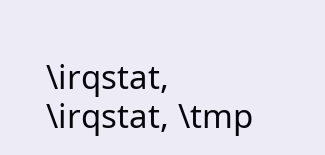\irqstat, \irqstat, \tmp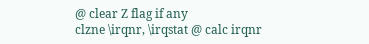@ clear Z flag if any
clzne \irqnr, \irqstat @ calc irqnr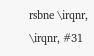rsbne \irqnr, \irqnr, #31